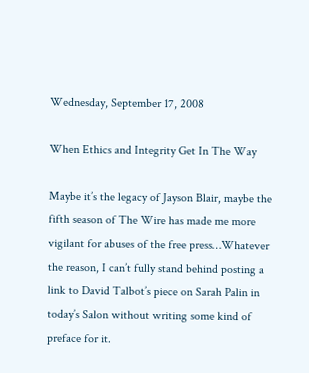Wednesday, September 17, 2008

When Ethics and Integrity Get In The Way

Maybe it’s the legacy of Jayson Blair, maybe the fifth season of The Wire has made me more vigilant for abuses of the free press…Whatever the reason, I can’t fully stand behind posting a link to David Talbot’s piece on Sarah Palin in today’s Salon without writing some kind of preface for it.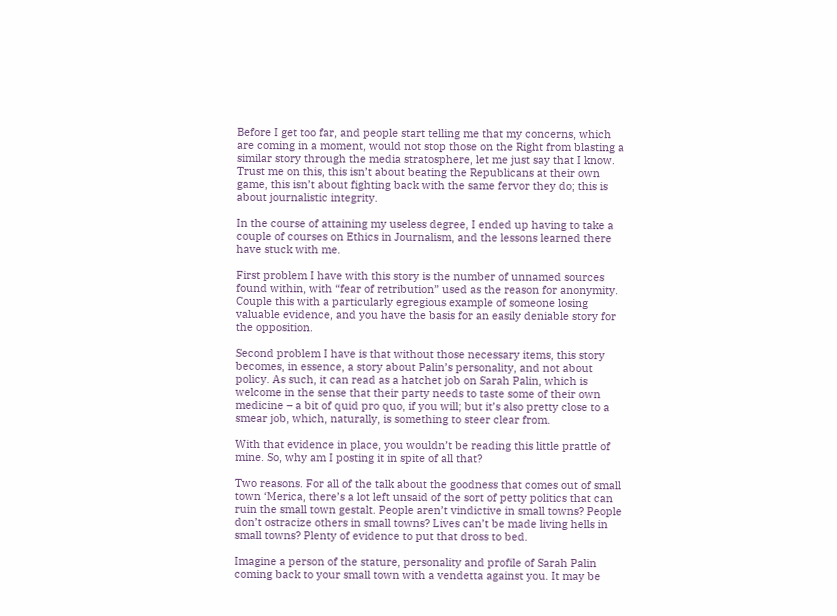Before I get too far, and people start telling me that my concerns, which are coming in a moment, would not stop those on the Right from blasting a similar story through the media stratosphere, let me just say that I know. Trust me on this, this isn’t about beating the Republicans at their own game, this isn’t about fighting back with the same fervor they do; this is about journalistic integrity.

In the course of attaining my useless degree, I ended up having to take a couple of courses on Ethics in Journalism, and the lessons learned there have stuck with me.

First problem I have with this story is the number of unnamed sources found within, with “fear of retribution” used as the reason for anonymity. Couple this with a particularly egregious example of someone losing valuable evidence, and you have the basis for an easily deniable story for the opposition.

Second problem I have is that without those necessary items, this story becomes, in essence, a story about Palin’s personality, and not about policy. As such, it can read as a hatchet job on Sarah Palin, which is welcome in the sense that their party needs to taste some of their own medicine – a bit of quid pro quo, if you will; but it’s also pretty close to a smear job, which, naturally, is something to steer clear from.

With that evidence in place, you wouldn’t be reading this little prattle of mine. So, why am I posting it in spite of all that?

Two reasons. For all of the talk about the goodness that comes out of small town ‘Merica, there’s a lot left unsaid of the sort of petty politics that can ruin the small town gestalt. People aren’t vindictive in small towns? People don’t ostracize others in small towns? Lives can’t be made living hells in small towns? Plenty of evidence to put that dross to bed.

Imagine a person of the stature, personality and profile of Sarah Palin coming back to your small town with a vendetta against you. It may be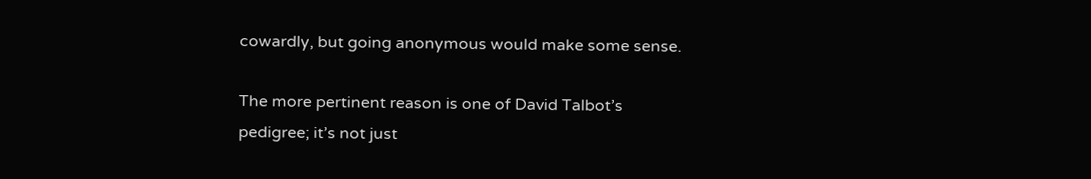cowardly, but going anonymous would make some sense.

The more pertinent reason is one of David Talbot’s pedigree; it’s not just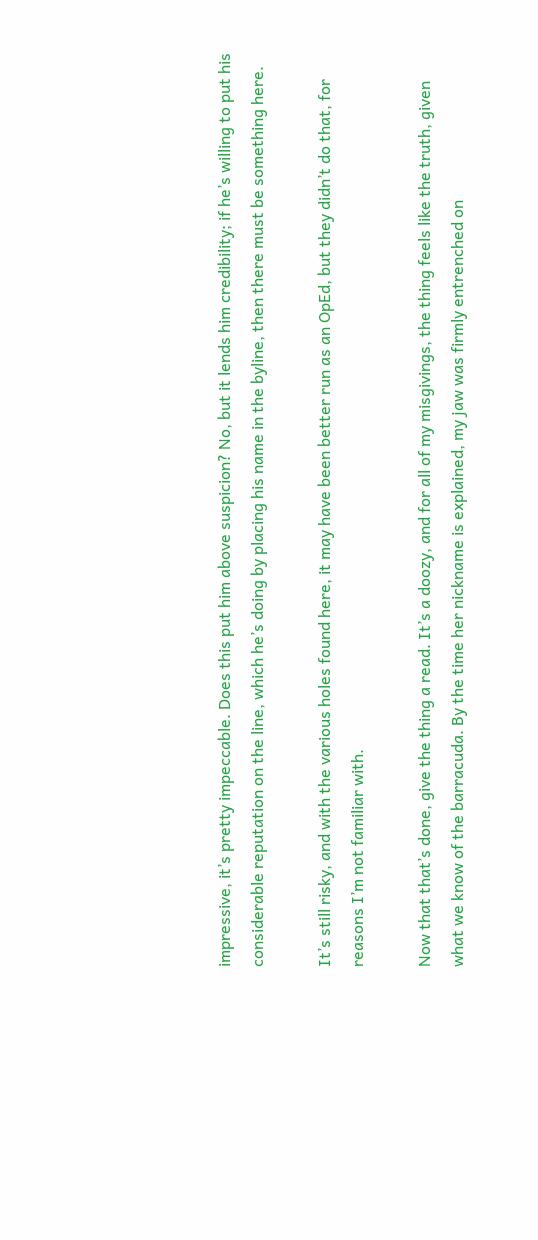impressive, it’s pretty impeccable. Does this put him above suspicion? No, but it lends him credibility; if he’s willing to put his considerable reputation on the line, which he’s doing by placing his name in the byline, then there must be something here.

It’s still risky, and with the various holes found here, it may have been better run as an OpEd, but they didn’t do that, for reasons I’m not familiar with.

Now that that’s done, give the thing a read. It’s a doozy, and for all of my misgivings, the thing feels like the truth, given what we know of the barracuda. By the time her nickname is explained, my jaw was firmly entrenched on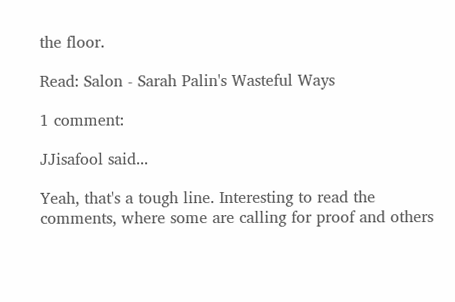the floor.

Read: Salon - Sarah Palin's Wasteful Ways

1 comment:

JJisafool said...

Yeah, that's a tough line. Interesting to read the comments, where some are calling for proof and others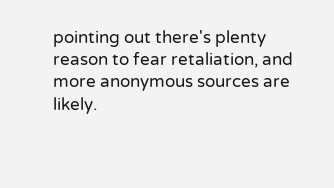pointing out there's plenty reason to fear retaliation, and more anonymous sources are likely.